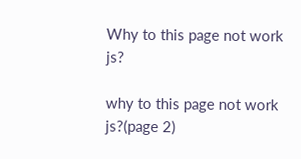Why to this page not work js?

why to this page not work js?(page 2)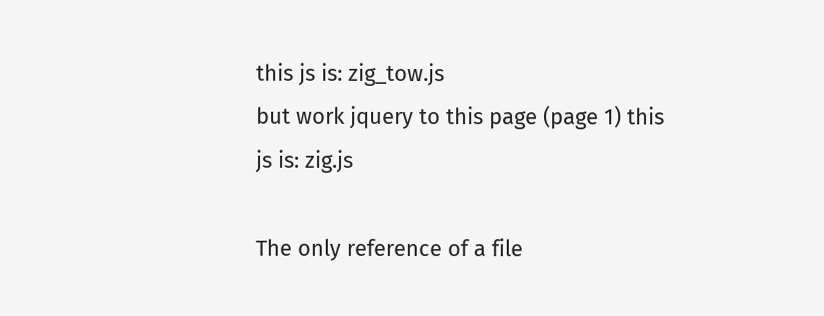this js is: zig_tow.js
but work jquery to this page (page 1) this js is: zig.js

The only reference of a file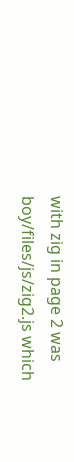with zig in page 2 was boy/files/js/zig2.js which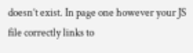doesn’t exist. In page one however your JS file correctly links to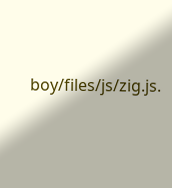boy/files/js/zig.js.